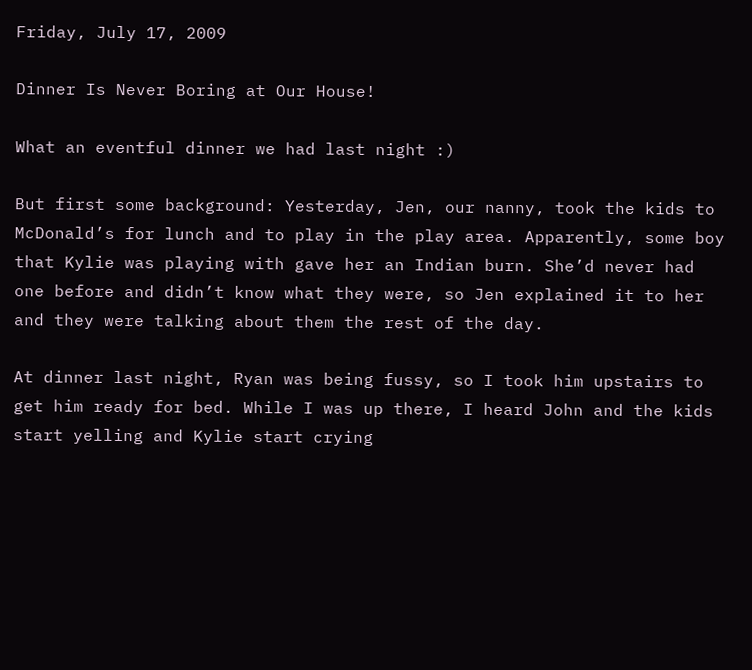Friday, July 17, 2009

Dinner Is Never Boring at Our House!

What an eventful dinner we had last night :)

But first some background: Yesterday, Jen, our nanny, took the kids to McDonald’s for lunch and to play in the play area. Apparently, some boy that Kylie was playing with gave her an Indian burn. She’d never had one before and didn’t know what they were, so Jen explained it to her and they were talking about them the rest of the day.

At dinner last night, Ryan was being fussy, so I took him upstairs to get him ready for bed. While I was up there, I heard John and the kids start yelling and Kylie start crying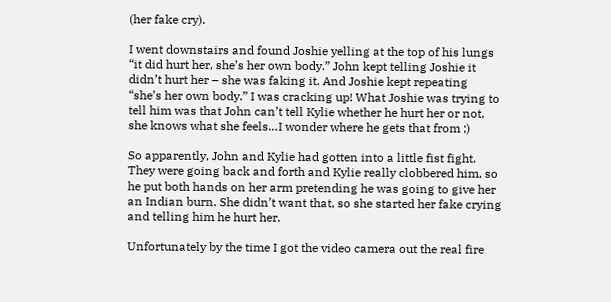(her fake cry).

I went downstairs and found Joshie yelling at the top of his lungs “it did hurt her, she’s her own body.” John kept telling Joshie it didn’t hurt her – she was faking it. And Joshie kept repeating “she’s her own body.” I was cracking up! What Joshie was trying to tell him was that John can’t tell Kylie whether he hurt her or not, she knows what she feels…I wonder where he gets that from ;)

So apparently, John and Kylie had gotten into a little fist fight. They were going back and forth and Kylie really clobbered him, so he put both hands on her arm pretending he was going to give her an Indian burn. She didn’t want that, so she started her fake crying and telling him he hurt her.

Unfortunately by the time I got the video camera out the real fire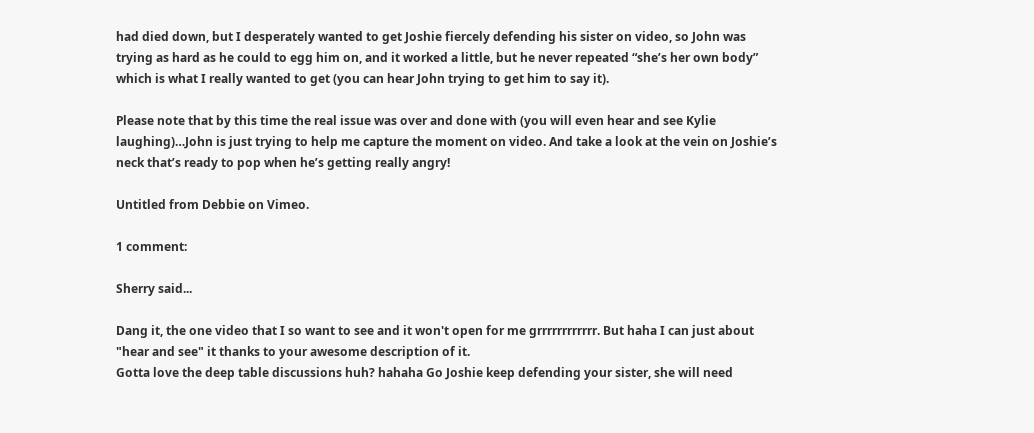had died down, but I desperately wanted to get Joshie fiercely defending his sister on video, so John was trying as hard as he could to egg him on, and it worked a little, but he never repeated “she’s her own body” which is what I really wanted to get (you can hear John trying to get him to say it).

Please note that by this time the real issue was over and done with (you will even hear and see Kylie laughing)…John is just trying to help me capture the moment on video. And take a look at the vein on Joshie’s neck that’s ready to pop when he’s getting really angry!

Untitled from Debbie on Vimeo.

1 comment:

Sherry said...

Dang it, the one video that I so want to see and it won't open for me grrrrrrrrrrrr. But haha I can just about "hear and see" it thanks to your awesome description of it.
Gotta love the deep table discussions huh? hahaha Go Joshie keep defending your sister, she will need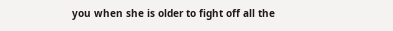you when she is older to fight off all the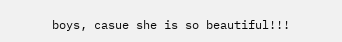boys, casue she is so beautiful!!!